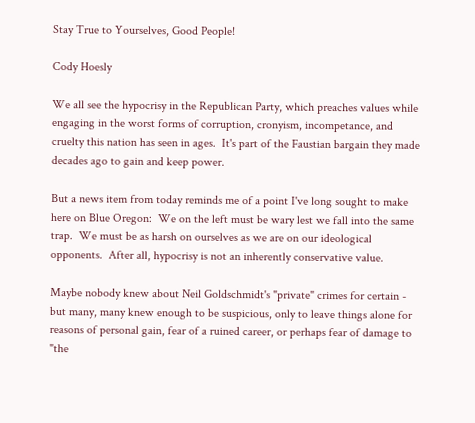Stay True to Yourselves, Good People!

Cody Hoesly

We all see the hypocrisy in the Republican Party, which preaches values while engaging in the worst forms of corruption, cronyism, incompetance, and cruelty this nation has seen in ages.  It's part of the Faustian bargain they made decades ago to gain and keep power.

But a news item from today reminds me of a point I've long sought to make here on Blue Oregon:  We on the left must be wary lest we fall into the same trap.  We must be as harsh on ourselves as we are on our ideological opponents.  After all, hypocrisy is not an inherently conservative value.

Maybe nobody knew about Neil Goldschmidt's "private" crimes for certain - but many, many knew enough to be suspicious, only to leave things alone for reasons of personal gain, fear of a ruined career, or perhaps fear of damage to "the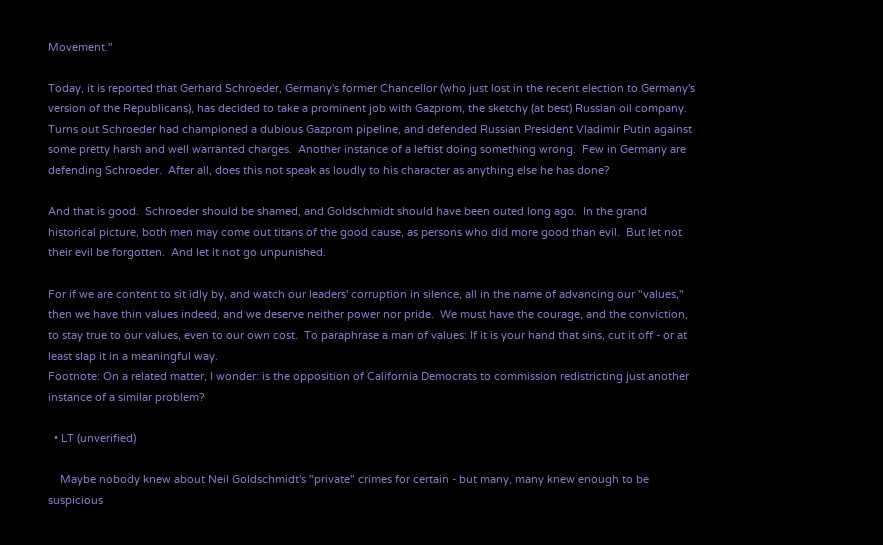Movement."

Today, it is reported that Gerhard Schroeder, Germany's former Chancellor (who just lost in the recent election to Germany's version of the Republicans), has decided to take a prominent job with Gazprom, the sketchy (at best) Russian oil company.  Turns out Schroeder had championed a dubious Gazprom pipeline, and defended Russian President Vladimir Putin against some pretty harsh and well warranted charges.  Another instance of a leftist doing something wrong.  Few in Germany are defending Schroeder.  After all, does this not speak as loudly to his character as anything else he has done?

And that is good.  Schroeder should be shamed, and Goldschmidt should have been outed long ago.  In the grand historical picture, both men may come out titans of the good cause, as persons who did more good than evil.  But let not their evil be forgotten.  And let it not go unpunished.

For if we are content to sit idly by, and watch our leaders' corruption in silence, all in the name of advancing our "values," then we have thin values indeed, and we deserve neither power nor pride.  We must have the courage, and the conviction, to stay true to our values, even to our own cost.  To paraphrase a man of values: If it is your hand that sins, cut it off - or at least slap it in a meaningful way.
Footnote: On a related matter, I wonder: is the opposition of California Democrats to commission redistricting just another instance of a similar problem?

  • LT (unverified)

    Maybe nobody knew about Neil Goldschmidt's "private" crimes for certain - but many, many knew enough to be suspicious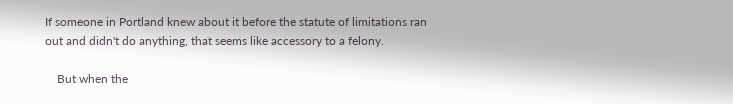If someone in Portland knew about it before the statute of limitations ran out and didn't do anything, that seems like accessory to a felony.

    But when the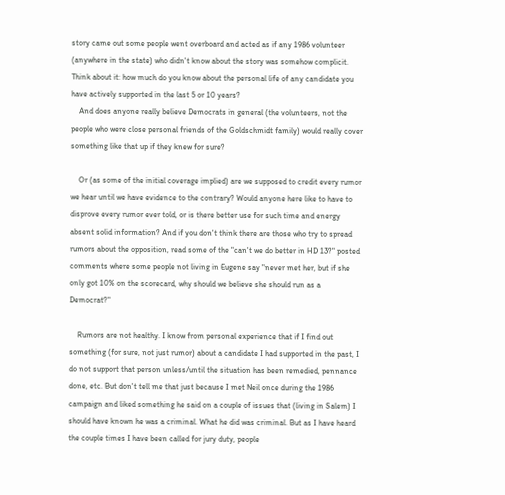story came out some people went overboard and acted as if any 1986 volunteer (anywhere in the state) who didn't know about the story was somehow complicit. Think about it: how much do you know about the personal life of any candidate you have actively supported in the last 5 or 10 years?
    And does anyone really believe Democrats in general (the volunteers, not the people who were close personal friends of the Goldschmidt family) would really cover something like that up if they knew for sure?

    Or (as some of the initial coverage implied) are we supposed to credit every rumor we hear until we have evidence to the contrary? Would anyone here like to have to disprove every rumor ever told, or is there better use for such time and energy absent solid information? And if you don't think there are those who try to spread rumors about the opposition, read some of the "can't we do better in HD 13?" posted comments where some people not living in Eugene say "never met her, but if she only got 10% on the scorecard, why should we believe she should run as a Democrat?"

    Rumors are not healthy. I know from personal experience that if I find out something (for sure, not just rumor) about a candidate I had supported in the past, I do not support that person unless/until the situation has been remedied, pennance done, etc. But don't tell me that just because I met Neil once during the 1986 campaign and liked something he said on a couple of issues that (living in Salem) I should have known he was a criminal. What he did was criminal. But as I have heard the couple times I have been called for jury duty, people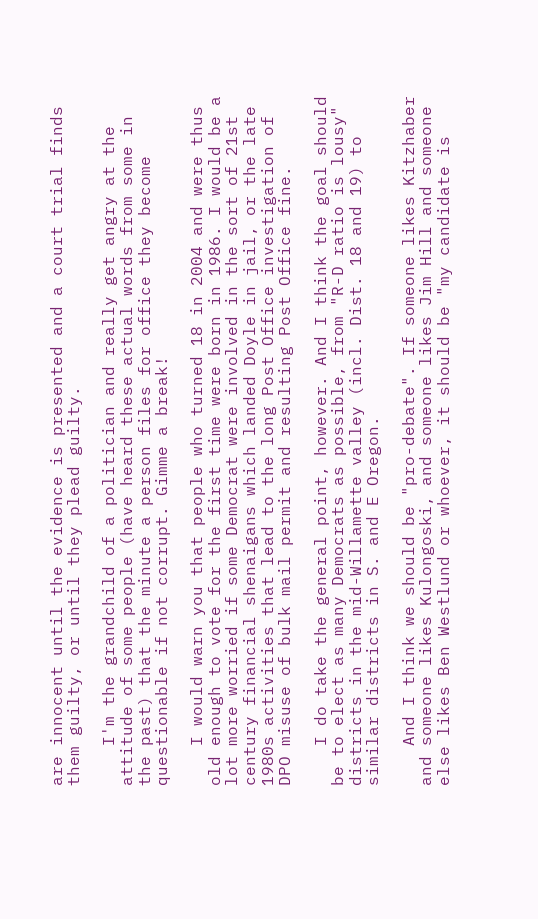are innocent until the evidence is presented and a court trial finds them guilty, or until they plead guilty.

    I'm the grandchild of a politician and really get angry at the attitude of some people (have heard these actual words from some in the past) that the minute a person files for office they become questionable if not corrupt. Gimme a break!

    I would warn you that people who turned 18 in 2004 and were thus old enough to vote for the first time were born in 1986. I would be a lot more worried if some Democrat were involved in the sort of 21st century financial shenaigans which landed Doyle in jail, or the late 1980s activities that lead to the long Post Office investigation of DPO misuse of bulk mail permit and resulting Post Office fine.

    I do take the general point, however. And I think the goal should be to elect as many Democrats as possible, from "R-D ratio is lousy" districts in the mid-Willamette valley (incl. Dist. 18 and 19) to similar districts in S. and E Oregon.

    And I think we should be "pro-debate". If someone likes Kitzhaber and someone likes Kulongoski, and someone likes Jim Hill and someone else likes Ben Westlund or whoever, it should be "my candidate is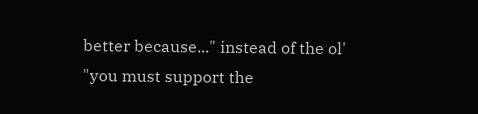better because..." instead of the ol' "you must support the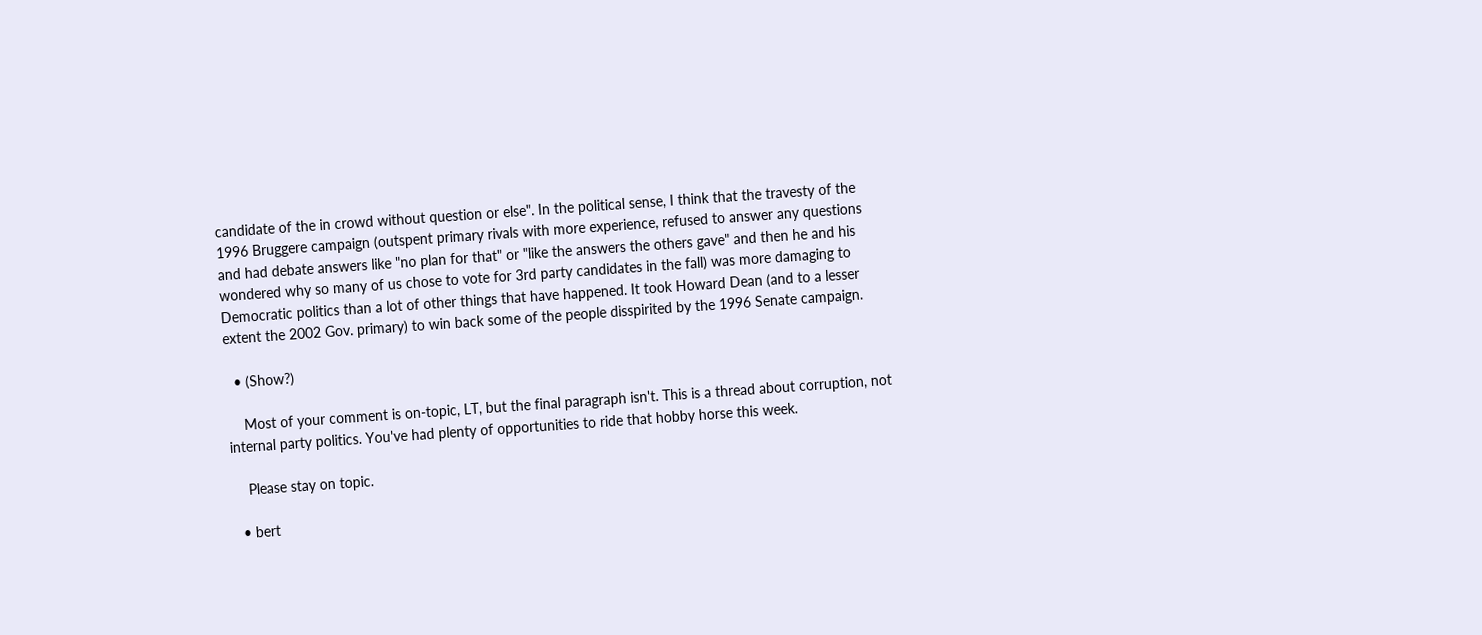candidate of the in crowd without question or else". In the political sense, I think that the travesty of the 1996 Bruggere campaign (outspent primary rivals with more experience, refused to answer any questions and had debate answers like "no plan for that" or "like the answers the others gave" and then he and his wondered why so many of us chose to vote for 3rd party candidates in the fall) was more damaging to Democratic politics than a lot of other things that have happened. It took Howard Dean (and to a lesser extent the 2002 Gov. primary) to win back some of the people disspirited by the 1996 Senate campaign.

  • (Show?)

    Most of your comment is on-topic, LT, but the final paragraph isn't. This is a thread about corruption, not internal party politics. You've had plenty of opportunities to ride that hobby horse this week.

    Please stay on topic.

  • bert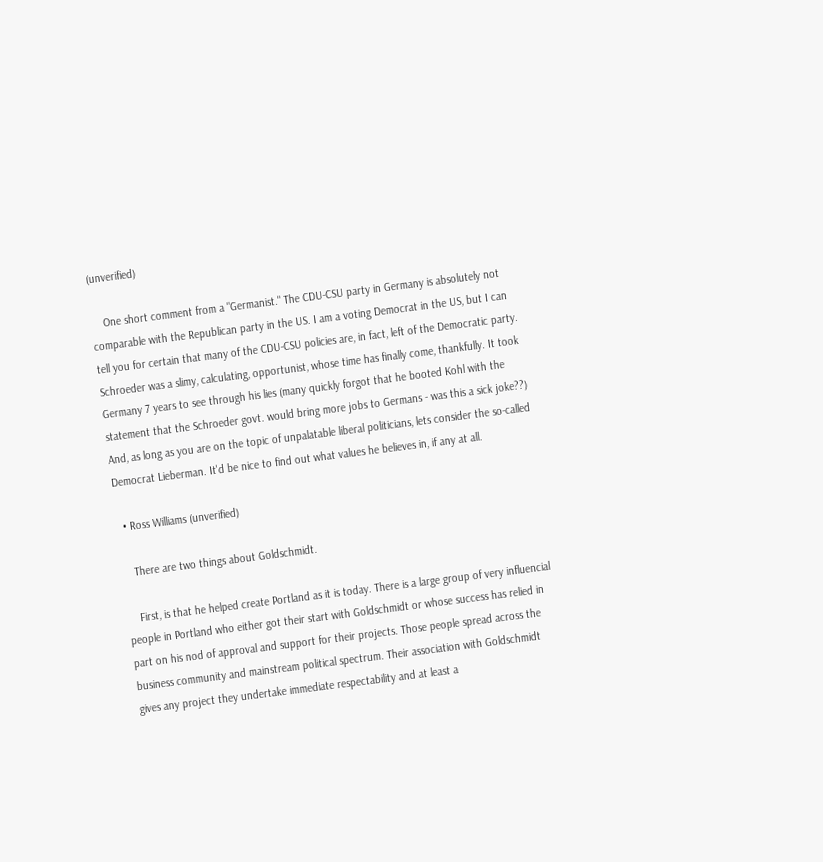(unverified)

    One short comment from a "Germanist." The CDU-CSU party in Germany is absolutely not comparable with the Republican party in the US. I am a voting Democrat in the US, but I can tell you for certain that many of the CDU-CSU policies are, in fact, left of the Democratic party. Schroeder was a slimy, calculating, opportunist, whose time has finally come, thankfully. It took Germany 7 years to see through his lies (many quickly forgot that he booted Kohl with the statement that the Schroeder govt. would bring more jobs to Germans - was this a sick joke??) And, as long as you are on the topic of unpalatable liberal politicians, lets consider the so-called Democrat Lieberman. It'd be nice to find out what values he believes in, if any at all.

  • Ross Williams (unverified)

    There are two things about Goldschmidt.

    First, is that he helped create Portland as it is today. There is a large group of very influencial people in Portland who either got their start with Goldschmidt or whose success has relied in part on his nod of approval and support for their projects. Those people spread across the business community and mainstream political spectrum. Their association with Goldschmidt gives any project they undertake immediate respectability and at least a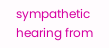sympathetic hearing from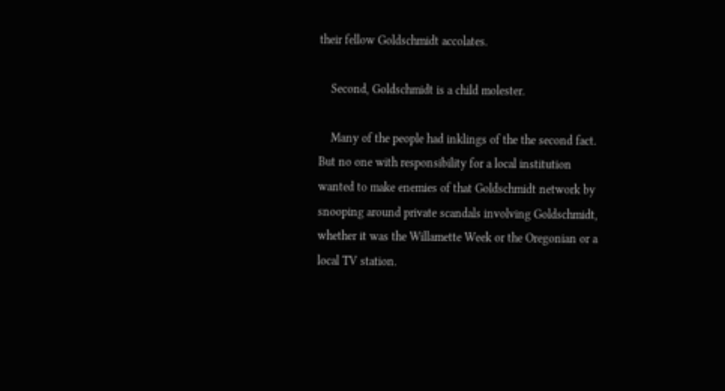their fellow Goldschmidt accolates.

    Second, Goldschmidt is a child molester.

    Many of the people had inklings of the the second fact. But no one with responsibility for a local institution wanted to make enemies of that Goldschmidt network by snooping around private scandals involving Goldschmidt, whether it was the Willamette Week or the Oregonian or a local TV station.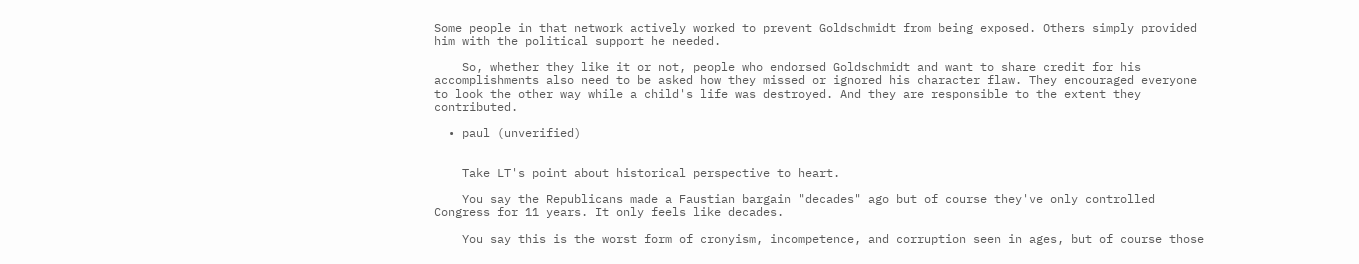Some people in that network actively worked to prevent Goldschmidt from being exposed. Others simply provided him with the political support he needed.

    So, whether they like it or not, people who endorsed Goldschmidt and want to share credit for his accomplishments also need to be asked how they missed or ignored his character flaw. They encouraged everyone to look the other way while a child's life was destroyed. And they are responsible to the extent they contributed.

  • paul (unverified)


    Take LT's point about historical perspective to heart.

    You say the Republicans made a Faustian bargain "decades" ago but of course they've only controlled Congress for 11 years. It only feels like decades.

    You say this is the worst form of cronyism, incompetence, and corruption seen in ages, but of course those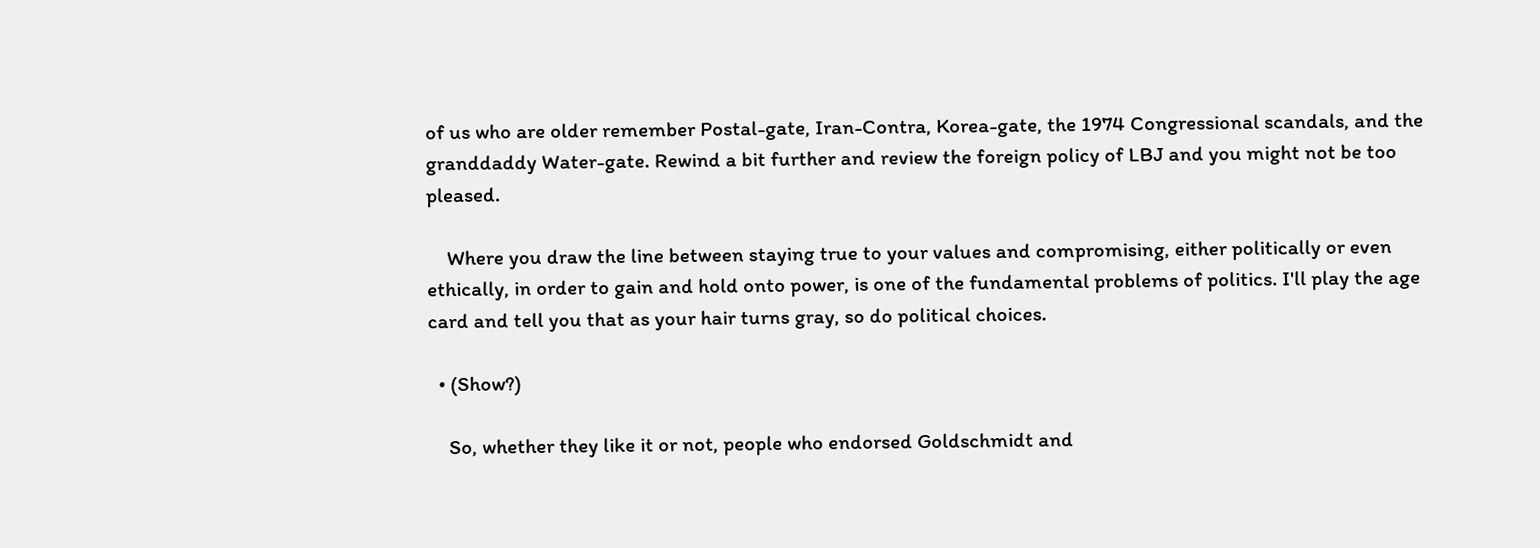of us who are older remember Postal-gate, Iran-Contra, Korea-gate, the 1974 Congressional scandals, and the granddaddy Water-gate. Rewind a bit further and review the foreign policy of LBJ and you might not be too pleased.

    Where you draw the line between staying true to your values and compromising, either politically or even ethically, in order to gain and hold onto power, is one of the fundamental problems of politics. I'll play the age card and tell you that as your hair turns gray, so do political choices.

  • (Show?)

    So, whether they like it or not, people who endorsed Goldschmidt and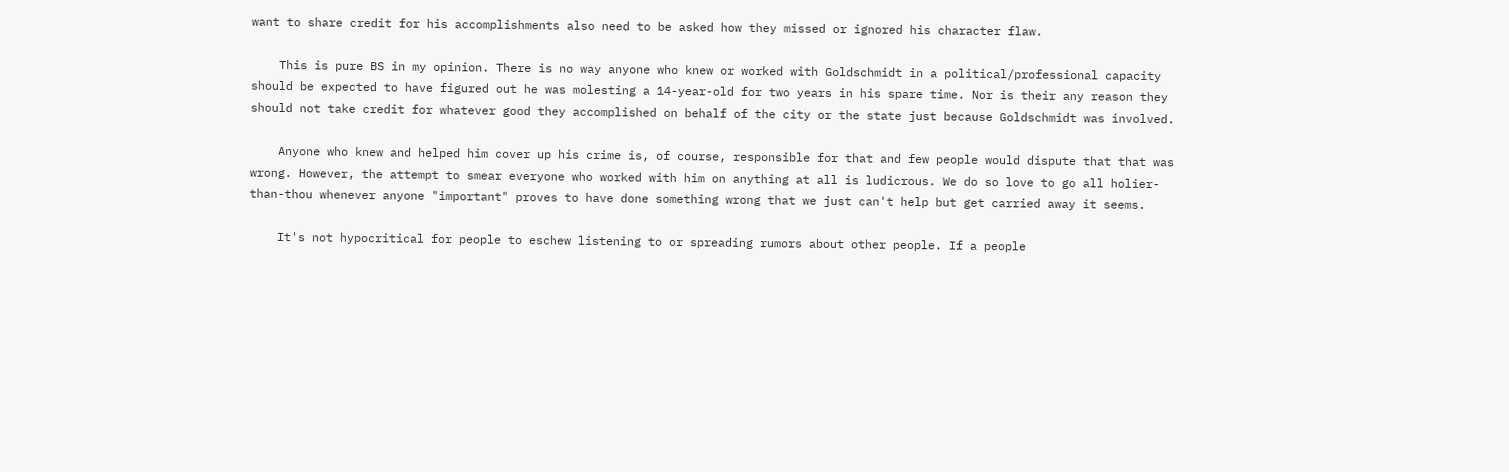want to share credit for his accomplishments also need to be asked how they missed or ignored his character flaw.

    This is pure BS in my opinion. There is no way anyone who knew or worked with Goldschmidt in a political/professional capacity should be expected to have figured out he was molesting a 14-year-old for two years in his spare time. Nor is their any reason they should not take credit for whatever good they accomplished on behalf of the city or the state just because Goldschmidt was involved.

    Anyone who knew and helped him cover up his crime is, of course, responsible for that and few people would dispute that that was wrong. However, the attempt to smear everyone who worked with him on anything at all is ludicrous. We do so love to go all holier-than-thou whenever anyone "important" proves to have done something wrong that we just can't help but get carried away it seems.

    It's not hypocritical for people to eschew listening to or spreading rumors about other people. If a people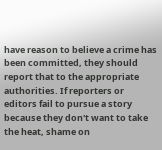have reason to believe a crime has been committed, they should report that to the appropriate authorities. If reporters or editors fail to pursue a story because they don't want to take the heat, shame on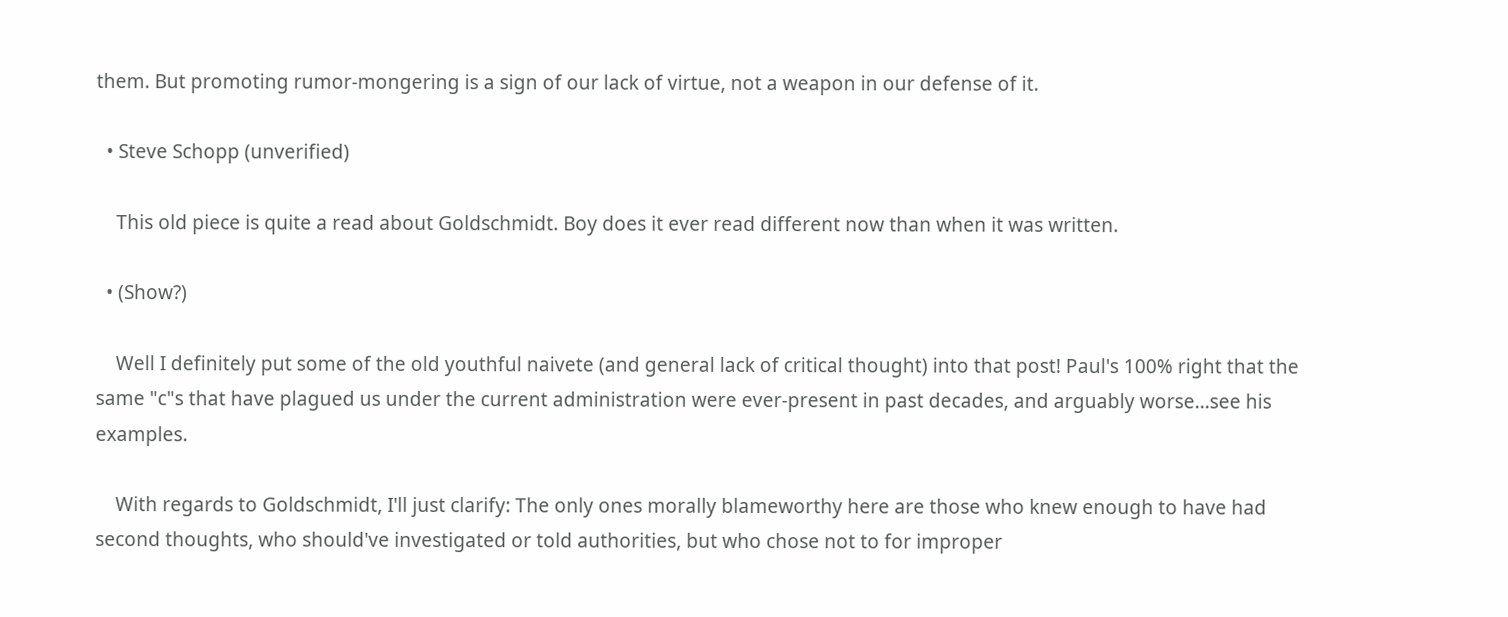them. But promoting rumor-mongering is a sign of our lack of virtue, not a weapon in our defense of it.

  • Steve Schopp (unverified)

    This old piece is quite a read about Goldschmidt. Boy does it ever read different now than when it was written.

  • (Show?)

    Well I definitely put some of the old youthful naivete (and general lack of critical thought) into that post! Paul's 100% right that the same "c"s that have plagued us under the current administration were ever-present in past decades, and arguably worse...see his examples.

    With regards to Goldschmidt, I'll just clarify: The only ones morally blameworthy here are those who knew enough to have had second thoughts, who should've investigated or told authorities, but who chose not to for improper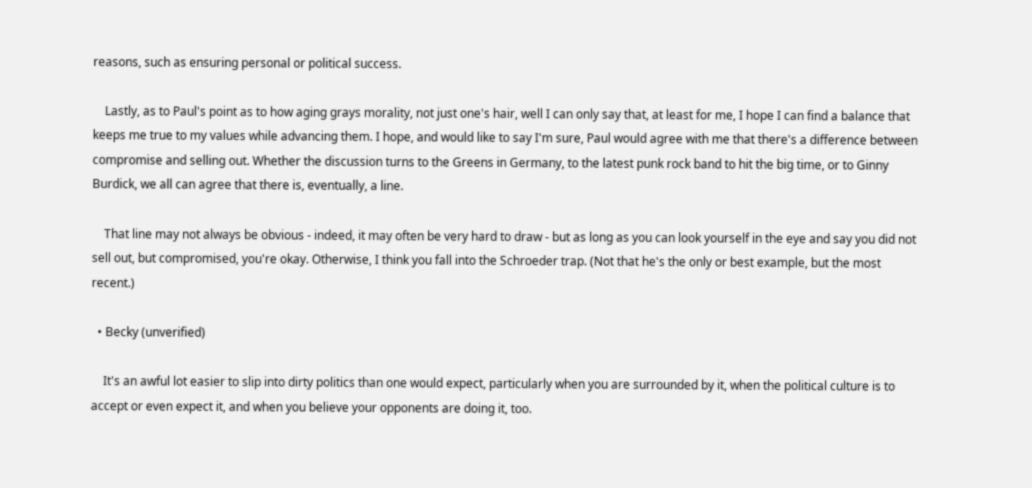reasons, such as ensuring personal or political success.

    Lastly, as to Paul's point as to how aging grays morality, not just one's hair, well I can only say that, at least for me, I hope I can find a balance that keeps me true to my values while advancing them. I hope, and would like to say I'm sure, Paul would agree with me that there's a difference between compromise and selling out. Whether the discussion turns to the Greens in Germany, to the latest punk rock band to hit the big time, or to Ginny Burdick, we all can agree that there is, eventually, a line.

    That line may not always be obvious - indeed, it may often be very hard to draw - but as long as you can look yourself in the eye and say you did not sell out, but compromised, you're okay. Otherwise, I think you fall into the Schroeder trap. (Not that he's the only or best example, but the most recent.)

  • Becky (unverified)

    It's an awful lot easier to slip into dirty politics than one would expect, particularly when you are surrounded by it, when the political culture is to accept or even expect it, and when you believe your opponents are doing it, too.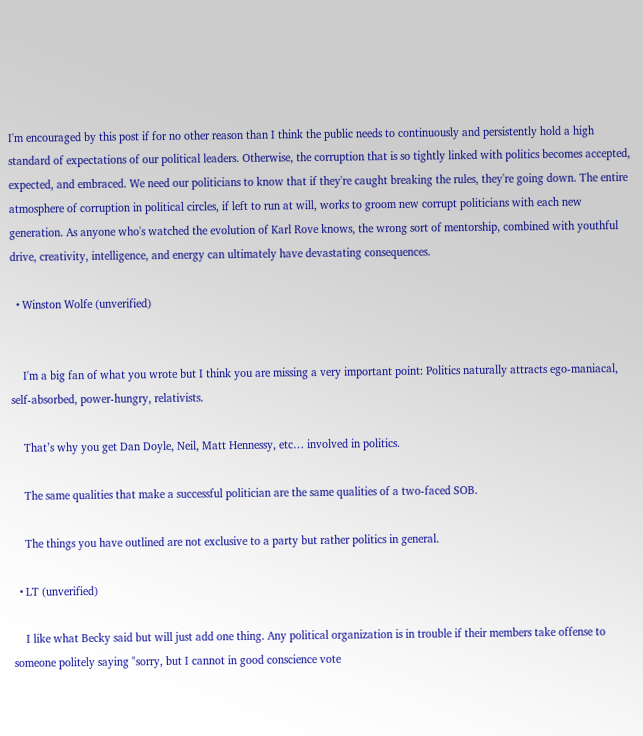I'm encouraged by this post if for no other reason than I think the public needs to continuously and persistently hold a high standard of expectations of our political leaders. Otherwise, the corruption that is so tightly linked with politics becomes accepted, expected, and embraced. We need our politicians to know that if they're caught breaking the rules, they're going down. The entire atmosphere of corruption in political circles, if left to run at will, works to groom new corrupt politicians with each new generation. As anyone who's watched the evolution of Karl Rove knows, the wrong sort of mentorship, combined with youthful drive, creativity, intelligence, and energy can ultimately have devastating consequences.

  • Winston Wolfe (unverified)


    I'm a big fan of what you wrote but I think you are missing a very important point: Politics naturally attracts ego-maniacal, self-absorbed, power-hungry, relativists.

    That’s why you get Dan Doyle, Neil, Matt Hennessy, etc… involved in politics.

    The same qualities that make a successful politician are the same qualities of a two-faced SOB.

    The things you have outlined are not exclusive to a party but rather politics in general.

  • LT (unverified)

    I like what Becky said but will just add one thing. Any political organization is in trouble if their members take offense to someone politely saying "sorry, but I cannot in good conscience vote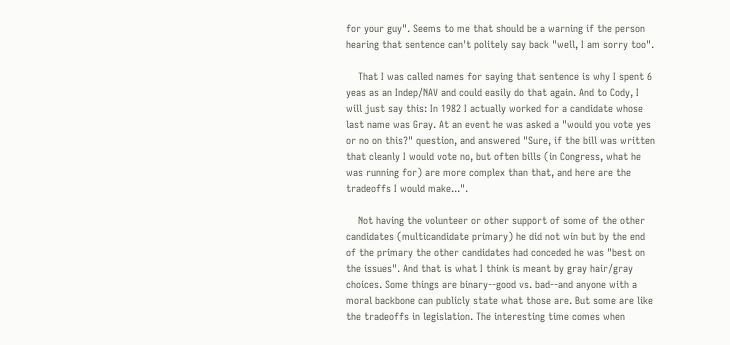for your guy". Seems to me that should be a warning if the person hearing that sentence can't politely say back "well, I am sorry too".

    That I was called names for saying that sentence is why I spent 6 yeas as an Indep/NAV and could easily do that again. And to Cody, I will just say this: In 1982 I actually worked for a candidate whose last name was Gray. At an event he was asked a "would you vote yes or no on this?" question, and answered "Sure, if the bill was written that cleanly I would vote no, but often bills (in Congress, what he was running for) are more complex than that, and here are the tradeoffs I would make...".

    Not having the volunteer or other support of some of the other candidates (multicandidate primary) he did not win but by the end of the primary the other candidates had conceded he was "best on the issues". And that is what I think is meant by gray hair/gray choices. Some things are binary--good vs. bad--and anyone with a moral backbone can publicly state what those are. But some are like the tradeoffs in legislation. The interesting time comes when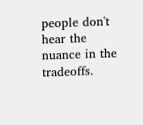people don't hear the nuance in the tradeoffs.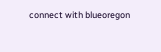connect with blueoregon